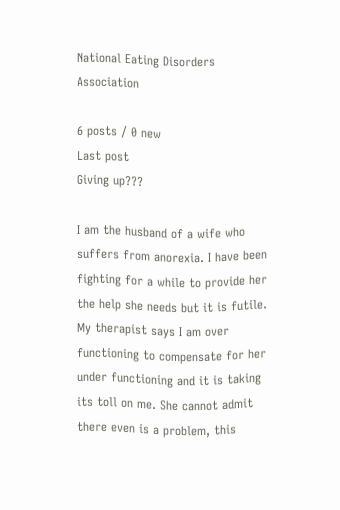National Eating Disorders Association

6 posts / 0 new
Last post
Giving up???

I am the husband of a wife who suffers from anorexia. I have been fighting for a while to provide her the help she needs but it is futile. My therapist says I am over functioning to compensate for her under functioning and it is taking its toll on me. She cannot admit there even is a problem, this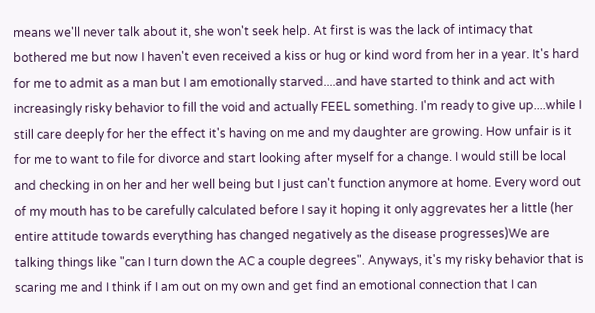means we'll never talk about it, she won't seek help. At first is was the lack of intimacy that bothered me but now I haven't even received a kiss or hug or kind word from her in a year. It's hard for me to admit as a man but I am emotionally starved....and have started to think and act with increasingly risky behavior to fill the void and actually FEEL something. I'm ready to give up....while I still care deeply for her the effect it's having on me and my daughter are growing. How unfair is it for me to want to file for divorce and start looking after myself for a change. I would still be local and checking in on her and her well being but I just can't function anymore at home. Every word out of my mouth has to be carefully calculated before I say it hoping it only aggrevates her a little (her entire attitude towards everything has changed negatively as the disease progresses)We are talking things like "can I turn down the AC a couple degrees". Anyways, it's my risky behavior that is scaring me and I think if I am out on my own and get find an emotional connection that I can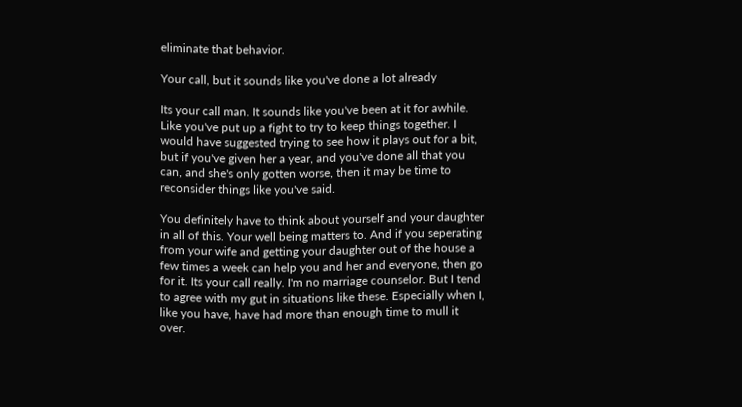eliminate that behavior.

Your call, but it sounds like you've done a lot already

Its your call man. It sounds like you've been at it for awhile. Like you've put up a fight to try to keep things together. I would have suggested trying to see how it plays out for a bit, but if you've given her a year, and you've done all that you can, and she's only gotten worse, then it may be time to reconsider things like you've said.

You definitely have to think about yourself and your daughter in all of this. Your well being matters to. And if you seperating from your wife and getting your daughter out of the house a few times a week can help you and her and everyone, then go for it. Its your call really. I'm no marriage counselor. But I tend to agree with my gut in situations like these. Especially when I, like you have, have had more than enough time to mull it over.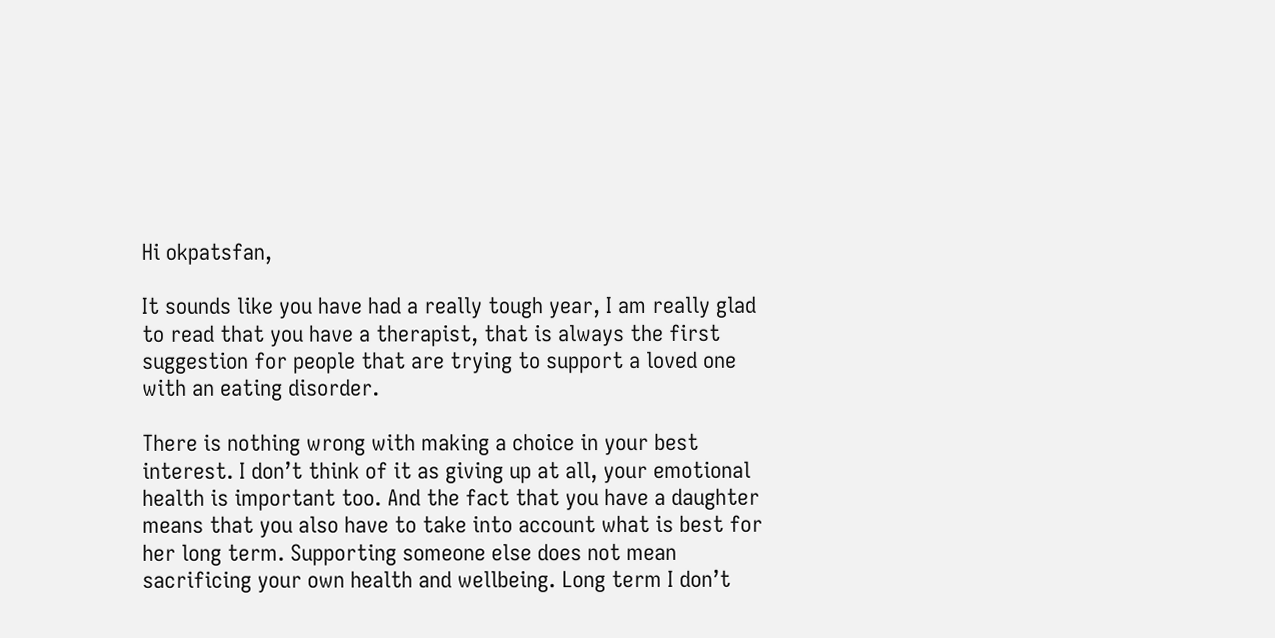Hi okpatsfan,

It sounds like you have had a really tough year, I am really glad to read that you have a therapist, that is always the first suggestion for people that are trying to support a loved one with an eating disorder.

There is nothing wrong with making a choice in your best interest. I don’t think of it as giving up at all, your emotional health is important too. And the fact that you have a daughter means that you also have to take into account what is best for her long term. Supporting someone else does not mean sacrificing your own health and wellbeing. Long term I don’t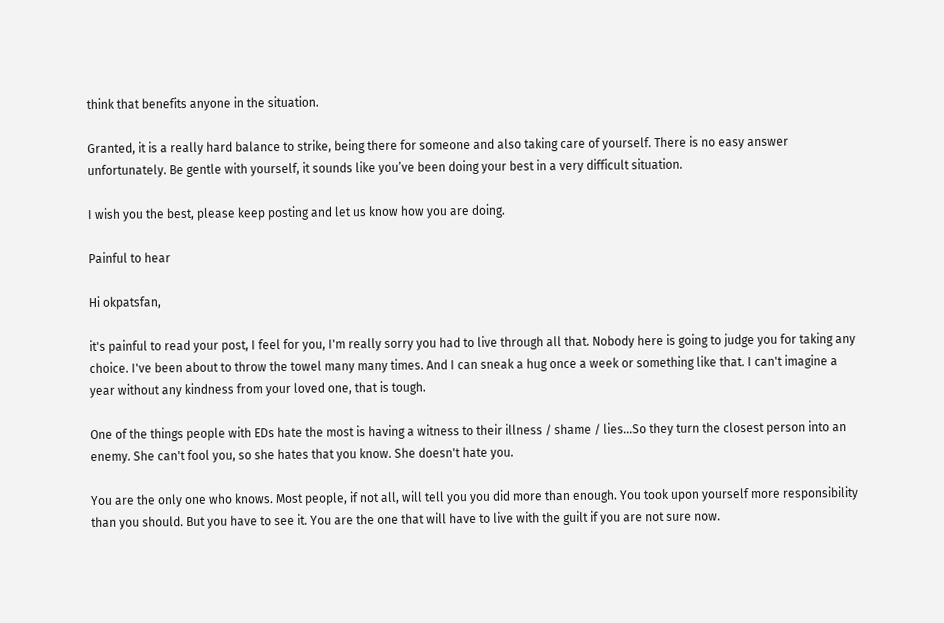think that benefits anyone in the situation.

Granted, it is a really hard balance to strike, being there for someone and also taking care of yourself. There is no easy answer unfortunately. Be gentle with yourself, it sounds like you’ve been doing your best in a very difficult situation.

I wish you the best, please keep posting and let us know how you are doing.

Painful to hear

Hi okpatsfan,

it's painful to read your post, I feel for you, I'm really sorry you had to live through all that. Nobody here is going to judge you for taking any choice. I've been about to throw the towel many many times. And I can sneak a hug once a week or something like that. I can't imagine a year without any kindness from your loved one, that is tough.

One of the things people with EDs hate the most is having a witness to their illness / shame / lies...So they turn the closest person into an enemy. She can't fool you, so she hates that you know. She doesn't hate you.

You are the only one who knows. Most people, if not all, will tell you you did more than enough. You took upon yourself more responsibility than you should. But you have to see it. You are the one that will have to live with the guilt if you are not sure now.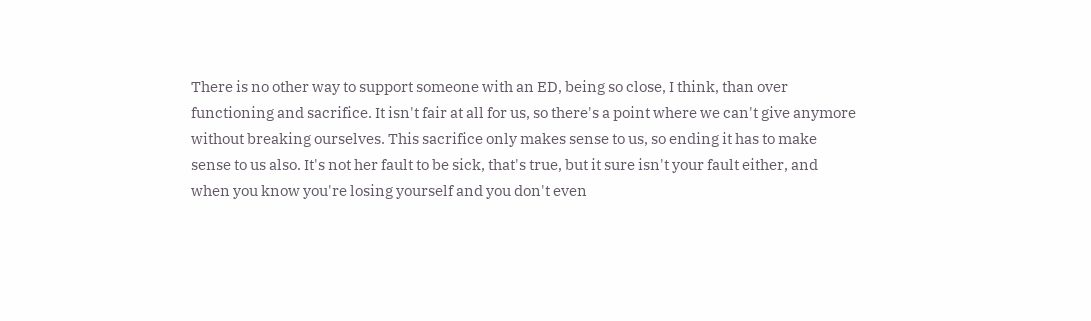There is no other way to support someone with an ED, being so close, I think, than over functioning and sacrifice. It isn't fair at all for us, so there's a point where we can't give anymore without breaking ourselves. This sacrifice only makes sense to us, so ending it has to make sense to us also. It's not her fault to be sick, that's true, but it sure isn't your fault either, and when you know you're losing yourself and you don't even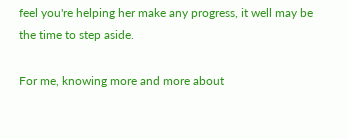feel you're helping her make any progress, it well may be the time to step aside.

For me, knowing more and more about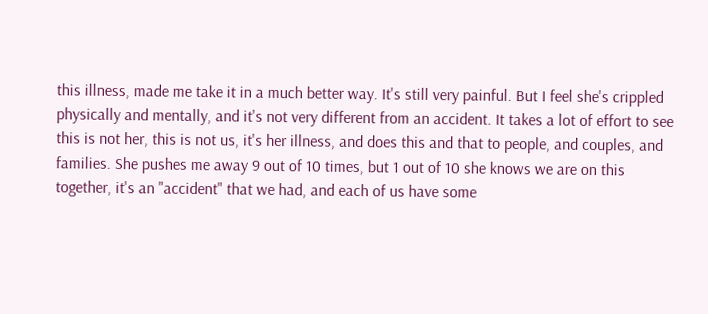this illness, made me take it in a much better way. It's still very painful. But I feel she's crippled physically and mentally, and it's not very different from an accident. It takes a lot of effort to see this is not her, this is not us, it's her illness, and does this and that to people, and couples, and families. She pushes me away 9 out of 10 times, but 1 out of 10 she knows we are on this together, it's an "accident" that we had, and each of us have some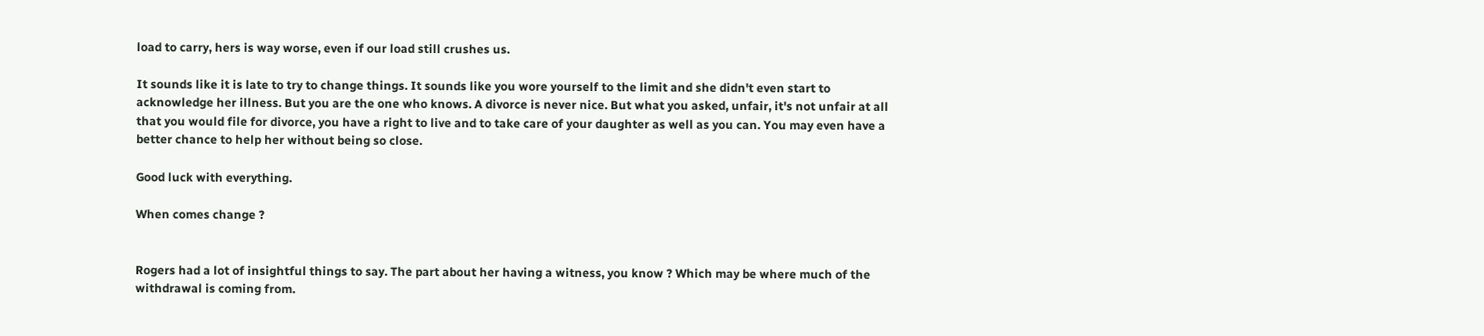load to carry, hers is way worse, even if our load still crushes us.

It sounds like it is late to try to change things. It sounds like you wore yourself to the limit and she didn't even start to acknowledge her illness. But you are the one who knows. A divorce is never nice. But what you asked, unfair, it's not unfair at all that you would file for divorce, you have a right to live and to take care of your daughter as well as you can. You may even have a better chance to help her without being so close.

Good luck with everything.

When comes change ?


Rogers had a lot of insightful things to say. The part about her having a witness, you know ? Which may be where much of the withdrawal is coming from.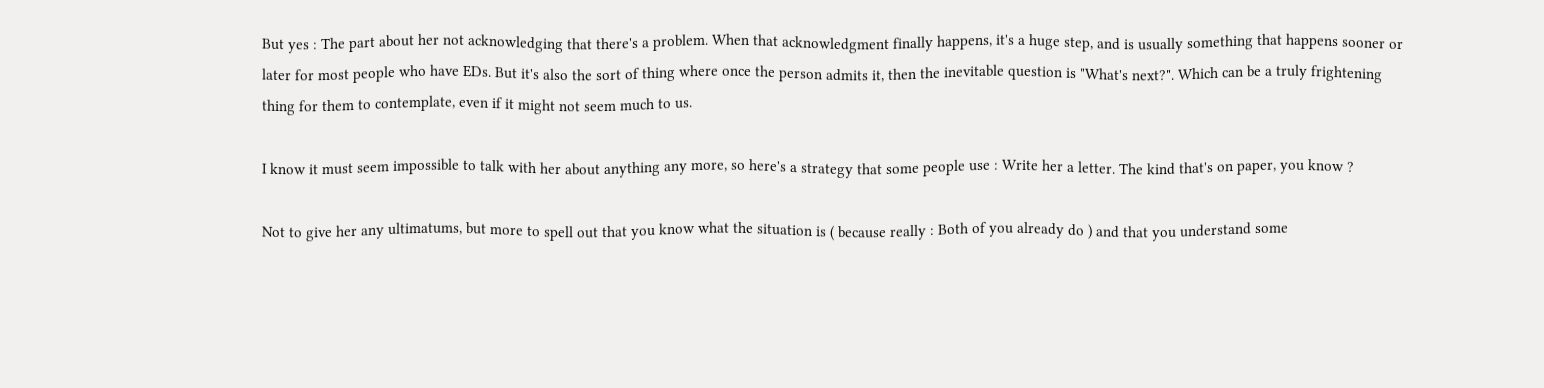But yes : The part about her not acknowledging that there's a problem. When that acknowledgment finally happens, it's a huge step, and is usually something that happens sooner or later for most people who have EDs. But it's also the sort of thing where once the person admits it, then the inevitable question is "What's next?". Which can be a truly frightening thing for them to contemplate, even if it might not seem much to us.

I know it must seem impossible to talk with her about anything any more, so here's a strategy that some people use : Write her a letter. The kind that's on paper, you know ?

Not to give her any ultimatums, but more to spell out that you know what the situation is ( because really : Both of you already do ) and that you understand some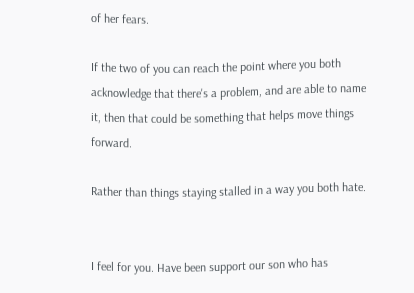of her fears.

If the two of you can reach the point where you both acknowledge that there's a problem, and are able to name it, then that could be something that helps move things forward.

Rather than things staying stalled in a way you both hate.


I feel for you. Have been support our son who has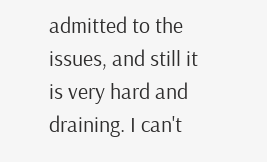admitted to the issues, and still it is very hard and draining. I can't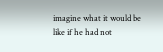imagine what it would be like if he had not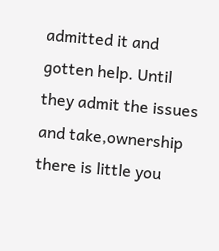admitted it and gotten help. Until they admit the issues and take,ownership there is little you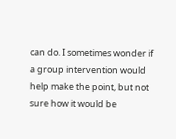can do. I sometimes wonder if a group intervention would help make the point, but not sure how it would be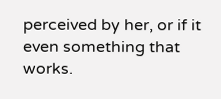perceived by her, or if it even something that works.